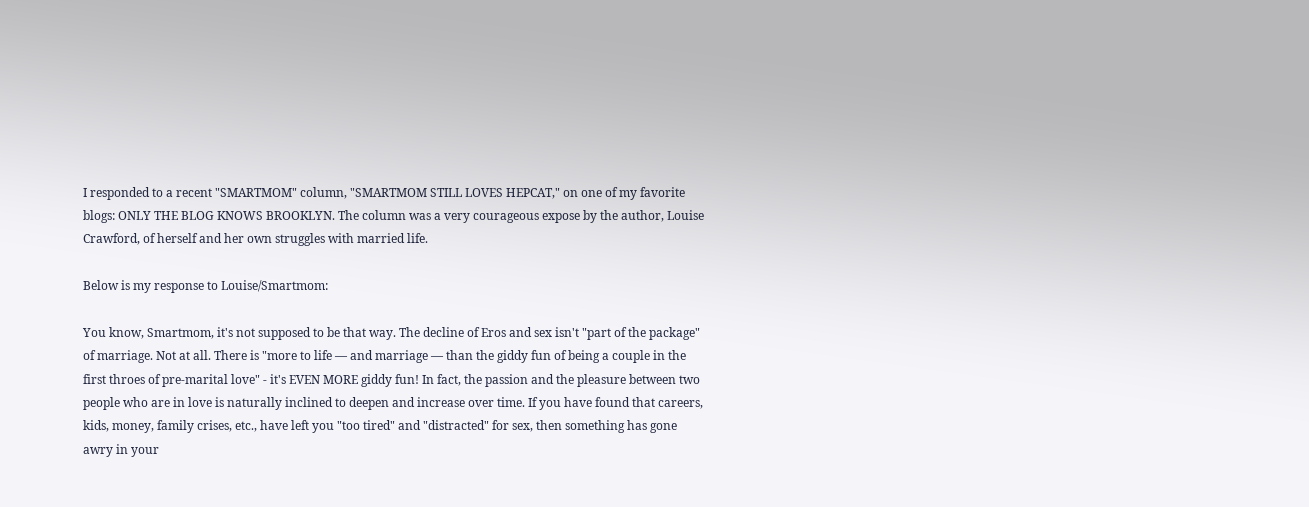I responded to a recent "SMARTMOM" column, "SMARTMOM STILL LOVES HEPCAT," on one of my favorite blogs: ONLY THE BLOG KNOWS BROOKLYN. The column was a very courageous expose by the author, Louise Crawford, of herself and her own struggles with married life.

Below is my response to Louise/Smartmom:

You know, Smartmom, it's not supposed to be that way. The decline of Eros and sex isn't "part of the package" of marriage. Not at all. There is "more to life — and marriage — than the giddy fun of being a couple in the first throes of pre-marital love" - it's EVEN MORE giddy fun! In fact, the passion and the pleasure between two people who are in love is naturally inclined to deepen and increase over time. If you have found that careers, kids, money, family crises, etc., have left you "too tired" and "distracted" for sex, then something has gone awry in your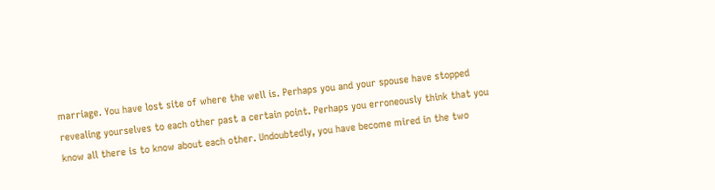marriage. You have lost site of where the well is. Perhaps you and your spouse have stopped revealing yourselves to each other past a certain point. Perhaps you erroneously think that you know all there is to know about each other. Undoubtedly, you have become mired in the two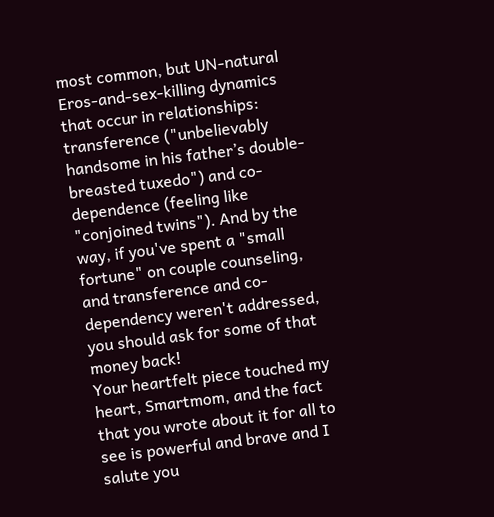most common, but UN-natural Eros-and-sex-killing dynamics that occur in relationships: transference ("unbelievably handsome in his father’s double-breasted tuxedo") and co-dependence (feeling like "conjoined twins"). And by the way, if you've spent a "small fortune" on couple counseling, and transference and co-dependency weren't addressed, you should ask for some of that money back!
Your heartfelt piece touched my heart, Smartmom, and the fact that you wrote about it for all to see is powerful and brave and I salute you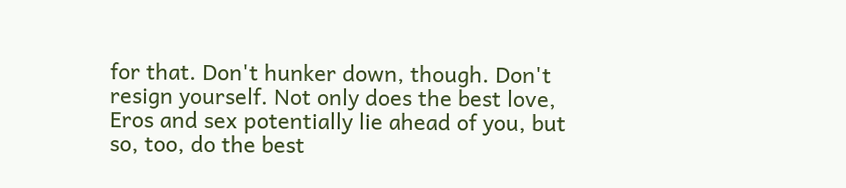for that. Don't hunker down, though. Don't resign yourself. Not only does the best love, Eros and sex potentially lie ahead of you, but so, too, do the best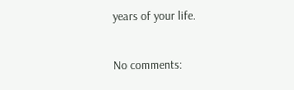years of your life.

No comments: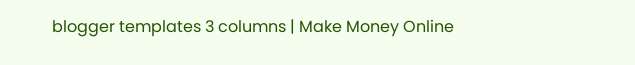blogger templates 3 columns | Make Money Online